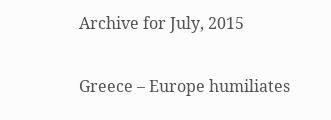Archive for July, 2015

Greece – Europe humiliates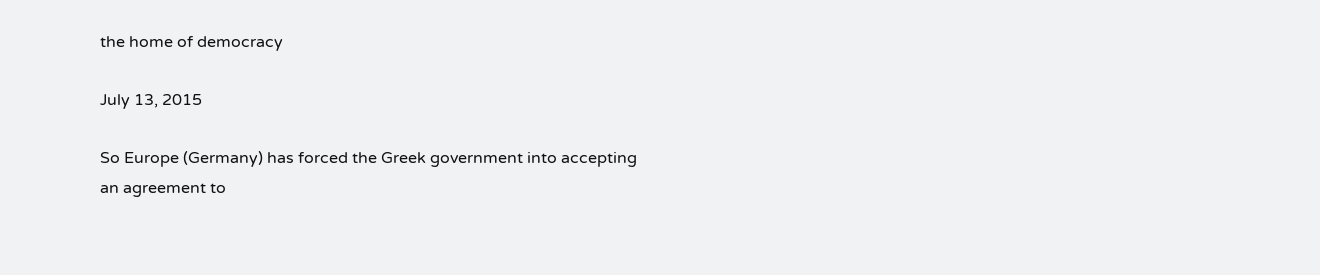the home of democracy

July 13, 2015

So Europe (Germany) has forced the Greek government into accepting an agreement to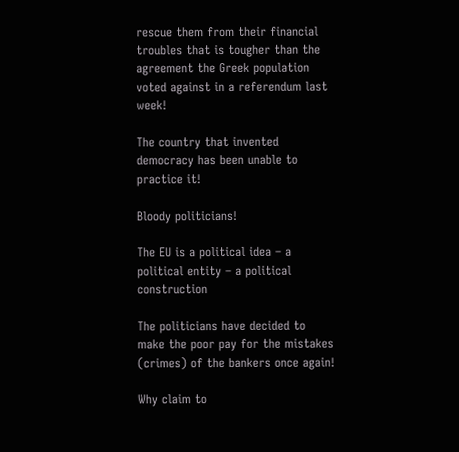rescue them from their financial troubles that is tougher than the agreement the Greek population voted against in a referendum last week!

The country that invented democracy has been unable to practice it!

Bloody politicians!

The EU is a political idea – a political entity – a political construction

The politicians have decided to make the poor pay for the mistakes (crimes) of the bankers once again!

Why claim to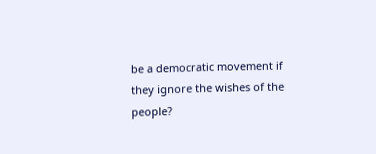be a democratic movement if they ignore the wishes of the people?